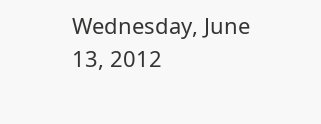Wednesday, June 13, 2012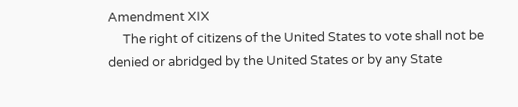Amendment XIX
     The right of citizens of the United States to vote shall not be denied or abridged by the United States or by any State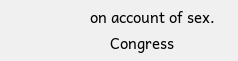on account of sex.
     Congress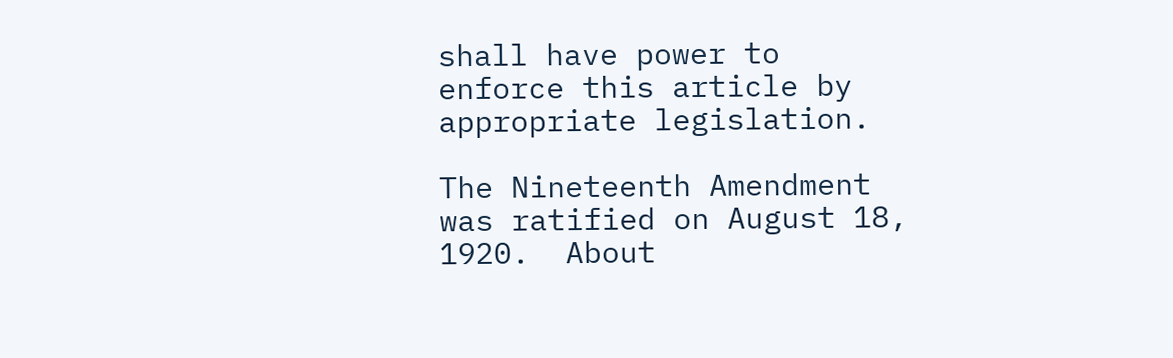shall have power to enforce this article by appropriate legislation.

The Nineteenth Amendment was ratified on August 18, 1920.  About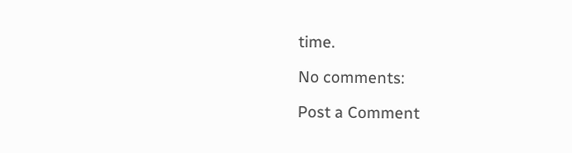time.

No comments:

Post a Comment